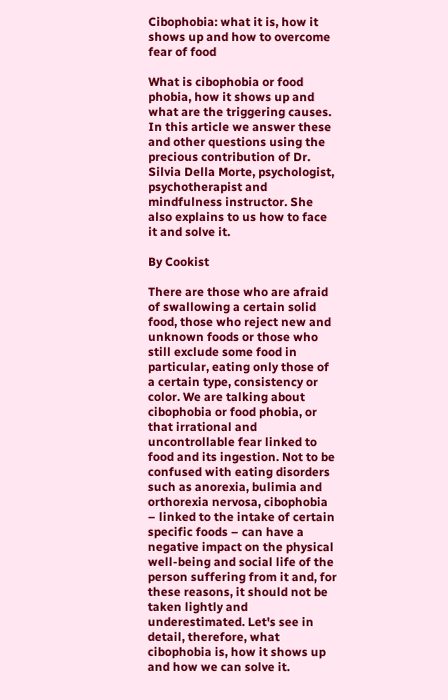Cibophobia: what it is, how it shows up and how to overcome fear of food

What is cibophobia or food phobia, how it shows up and what are the triggering causes. In this article we answer these and other questions using the precious contribution of Dr. Silvia Della Morte, psychologist, psychotherapist and mindfulness instructor. She also explains to us how to face it and solve it.

By Cookist

There are those who are afraid of swallowing a certain solid food, those who reject new and unknown foods or those who still exclude some food in particular, eating only those of a certain type, consistency or color. We are talking about cibophobia or food phobia, or that irrational and uncontrollable fear linked to food and its ingestion. Not to be confused with eating disorders such as anorexia, bulimia and orthorexia nervosa, cibophobia – linked to the intake of certain specific foods – can have a negative impact on the physical well-being and social life of the person suffering from it and, for these reasons, it should not be taken lightly and underestimated. Let's see in detail, therefore, what cibophobia is, how it shows up and how we can solve it.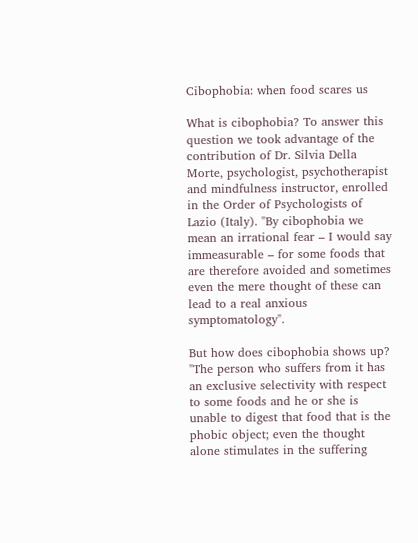Cibophobia: when food scares us

What is cibophobia? To answer this question we took advantage of the contribution of Dr. Silvia Della Morte, psychologist, psychotherapist and mindfulness instructor, enrolled in the Order of Psychologists of Lazio (Italy). "By cibophobia we mean an irrational fear – I would say immeasurable – for some foods that are therefore avoided and sometimes even the mere thought of these can lead to a real anxious symptomatology".

But how does cibophobia shows up? "The person who suffers from it has an exclusive selectivity with respect to some foods and he or she is unable to digest that food that is the phobic object; even the thought alone stimulates in the suffering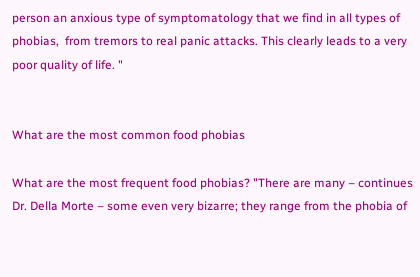person an anxious type of symptomatology that we find in all types of phobias,  from tremors to real panic attacks. This clearly leads to a very poor quality of life. "


What are the most common food phobias

What are the most frequent food phobias? "There are many – continues Dr. Della Morte – some even very bizarre; they range from the phobia of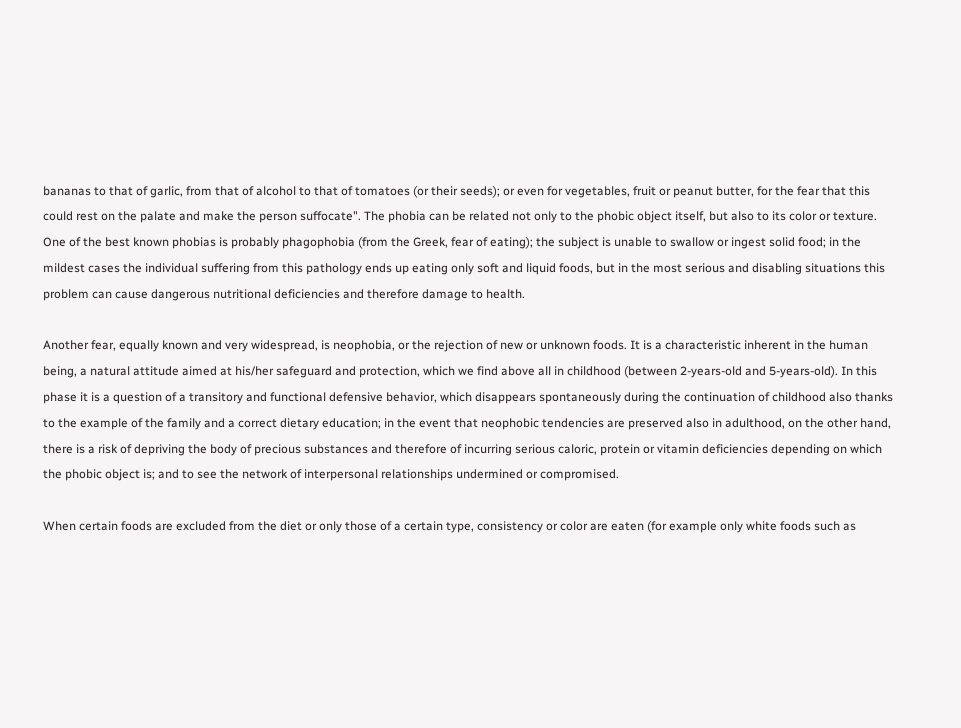bananas to that of garlic, from that of alcohol to that of tomatoes (or their seeds); or even for vegetables, fruit or peanut butter, for the fear that this could rest on the palate and make the person suffocate". The phobia can be related not only to the phobic object itself, but also to its color or texture. One of the best known phobias is probably phagophobia (from the Greek, fear of eating); the subject is unable to swallow or ingest solid food; in the mildest cases the individual suffering from this pathology ends up eating only soft and liquid foods, but in the most serious and disabling situations this problem can cause dangerous nutritional deficiencies and therefore damage to health.

Another fear, equally known and very widespread, is neophobia, or the rejection of new or unknown foods. It is a characteristic inherent in the human being, a natural attitude aimed at his/her safeguard and protection, which we find above all in childhood (between 2-years-old and 5-years-old). In this phase it is a question of a transitory and functional defensive behavior, which disappears spontaneously during the continuation of childhood also thanks to the example of the family and a correct dietary education; in the event that neophobic tendencies are preserved also in adulthood, on the other hand, there is a risk of depriving the body of precious substances and therefore of incurring serious caloric, protein or vitamin deficiencies depending on which the phobic object is; and to see the network of interpersonal relationships undermined or compromised.

When certain foods are excluded from the diet or only those of a certain type, consistency or color are eaten (for example only white foods such as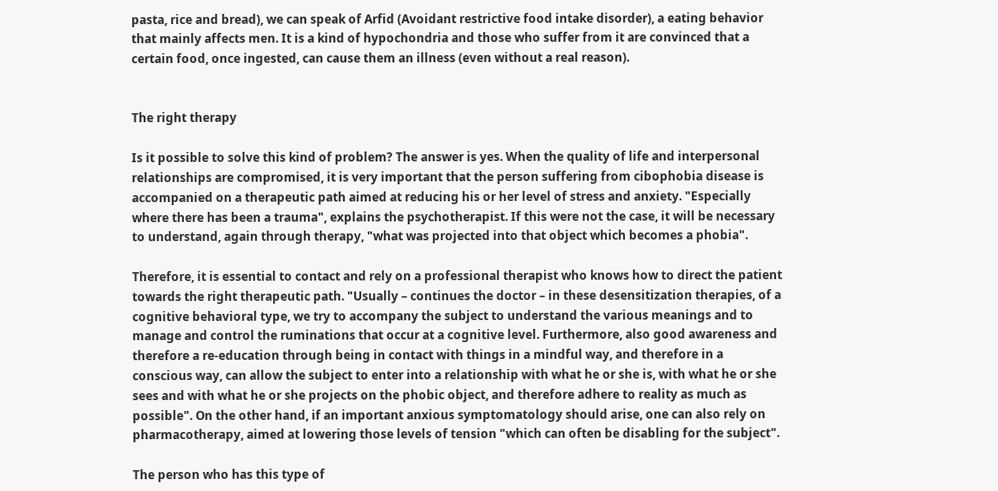pasta, rice and bread), we can speak of Arfid (Avoidant restrictive food intake disorder), a eating behavior that mainly affects men. It is a kind of hypochondria and those who suffer from it are convinced that a certain food, once ingested, can cause them an illness (even without a real reason).


The right therapy

Is it possible to solve this kind of problem? The answer is yes. When the quality of life and interpersonal relationships are compromised, it is very important that the person suffering from cibophobia disease is accompanied on a therapeutic path aimed at reducing his or her level of stress and anxiety. "Especially where there has been a trauma", explains the psychotherapist. If this were not the case, it will be necessary to understand, again through therapy, "what was projected into that object which becomes a phobia".

Therefore, it is essential to contact and rely on a professional therapist who knows how to direct the patient towards the right therapeutic path. "Usually – continues the doctor – in these desensitization therapies, of a cognitive behavioral type, we try to accompany the subject to understand the various meanings and to manage and control the ruminations that occur at a cognitive level. Furthermore, also good awareness and therefore a re-education through being in contact with things in a mindful way, and therefore in a conscious way, can allow the subject to enter into a relationship with what he or she is, with what he or she sees and with what he or she projects on the phobic object, and therefore adhere to reality as much as possible". On the other hand, if an important anxious symptomatology should arise, one can also rely on pharmacotherapy, aimed at lowering those levels of tension "which can often be disabling for the subject".

The person who has this type of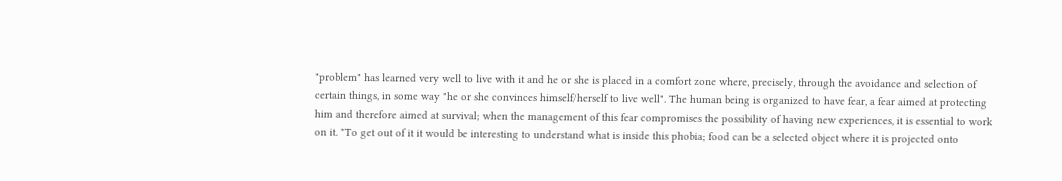"problem" has learned very well to live with it and he or she is placed in a comfort zone where, precisely, through the avoidance and selection of certain things, in some way "he or she convinces himself/herself to live well". The human being is organized to have fear, a fear aimed at protecting him and therefore aimed at survival; when the management of this fear compromises the possibility of having new experiences, it is essential to work on it. "To get out of it it would be interesting to understand what is inside this phobia; food can be a selected object where it is projected onto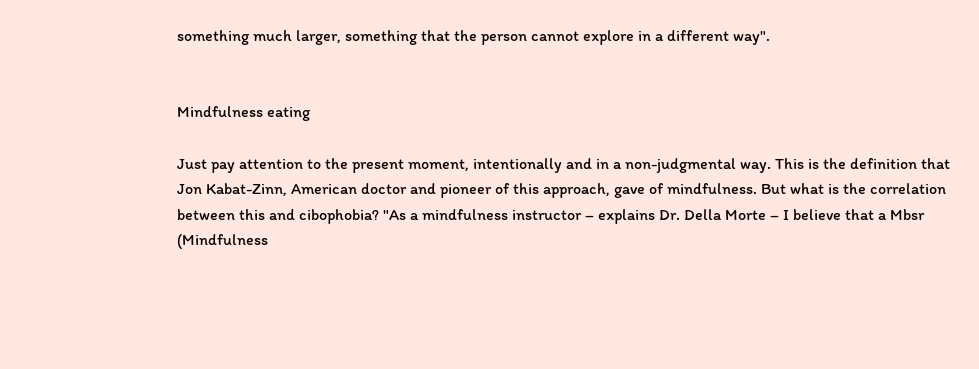something much larger, something that the person cannot explore in a different way".


Mindfulness eating

Just pay attention to the present moment, intentionally and in a non-judgmental way. This is the definition that Jon Kabat-Zinn, American doctor and pioneer of this approach, gave of mindfulness. But what is the correlation between this and cibophobia? "As a mindfulness instructor – explains Dr. Della Morte – I believe that a Mbsr (Mindfulness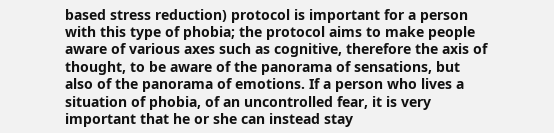based stress reduction) protocol is important for a person with this type of phobia; the protocol aims to make people aware of various axes such as cognitive, therefore the axis of thought, to be aware of the panorama of sensations, but also of the panorama of emotions. If a person who lives a situation of phobia, of an uncontrolled fear, it is very important that he or she can instead stay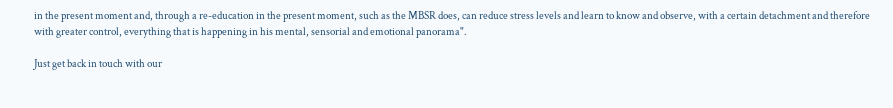in the present moment and, through a re-education in the present moment, such as the MBSR does, can reduce stress levels and learn to know and observe, with a certain detachment and therefore with greater control, everything that is happening in his mental, sensorial and emotional panorama".

Just get back in touch with our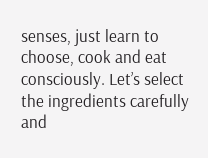senses, just learn to choose, cook and eat consciously. Let’s select the ingredients carefully and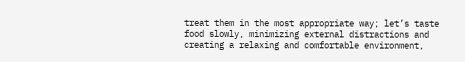treat them in the most appropriate way; let’s taste food slowly, minimizing external distractions and creating a relaxing and comfortable environment,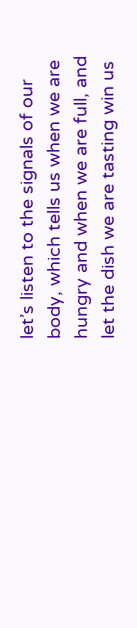let’s listen to the signals of our body, which tells us when we are hungry and when we are full, and let the dish we are tasting win us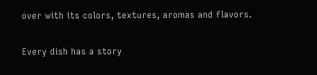over with its colors, textures, aromas and flavors.

Every dish has a story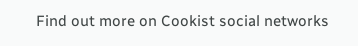Find out more on Cookist social networks